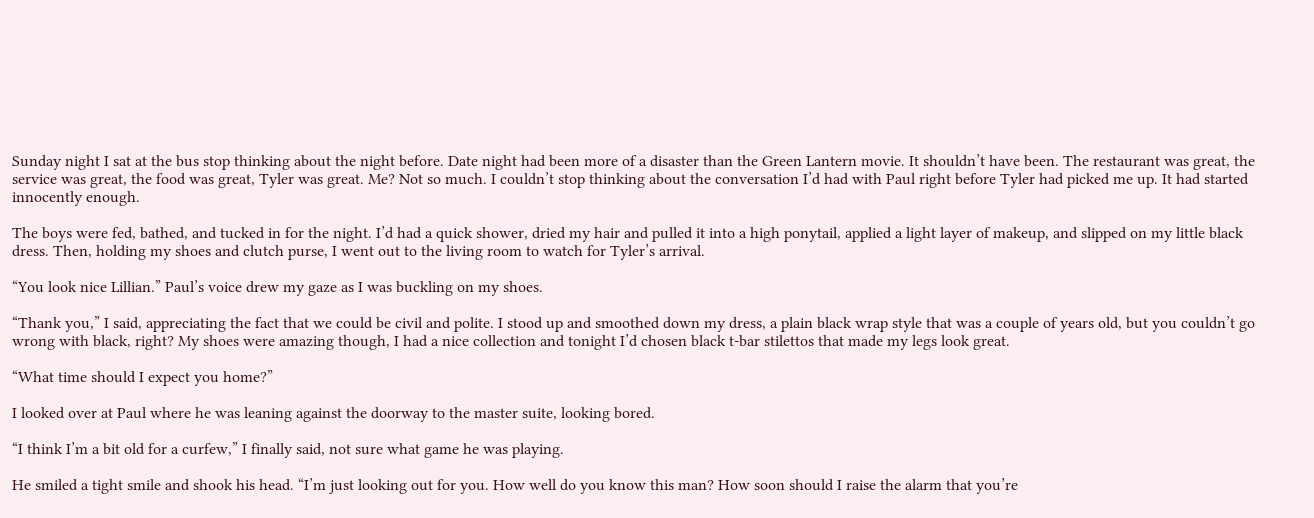Sunday night I sat at the bus stop thinking about the night before. Date night had been more of a disaster than the Green Lantern movie. It shouldn’t have been. The restaurant was great, the service was great, the food was great, Tyler was great. Me? Not so much. I couldn’t stop thinking about the conversation I’d had with Paul right before Tyler had picked me up. It had started innocently enough.

The boys were fed, bathed, and tucked in for the night. I’d had a quick shower, dried my hair and pulled it into a high ponytail, applied a light layer of makeup, and slipped on my little black dress. Then, holding my shoes and clutch purse, I went out to the living room to watch for Tyler’s arrival.

“You look nice Lillian.” Paul’s voice drew my gaze as I was buckling on my shoes.

“Thank you,” I said, appreciating the fact that we could be civil and polite. I stood up and smoothed down my dress, a plain black wrap style that was a couple of years old, but you couldn’t go wrong with black, right? My shoes were amazing though, I had a nice collection and tonight I’d chosen black t-bar stilettos that made my legs look great.

“What time should I expect you home?”

I looked over at Paul where he was leaning against the doorway to the master suite, looking bored.

“I think I’m a bit old for a curfew,” I finally said, not sure what game he was playing.

He smiled a tight smile and shook his head. “I’m just looking out for you. How well do you know this man? How soon should I raise the alarm that you’re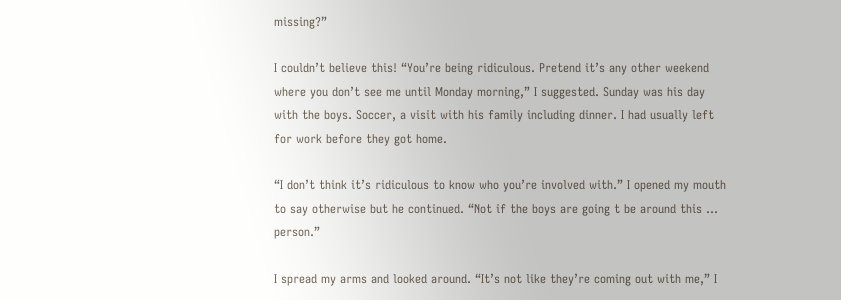missing?”

I couldn’t believe this! “You’re being ridiculous. Pretend it’s any other weekend where you don’t see me until Monday morning,” I suggested. Sunday was his day with the boys. Soccer, a visit with his family including dinner. I had usually left for work before they got home.

“I don’t think it’s ridiculous to know who you’re involved with.” I opened my mouth to say otherwise but he continued. “Not if the boys are going t be around this … person.”

I spread my arms and looked around. “It’s not like they’re coming out with me,” I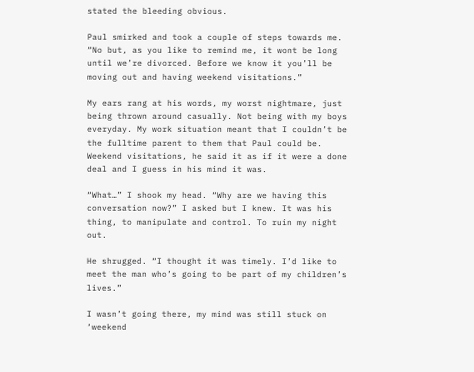stated the bleeding obvious.

Paul smirked and took a couple of steps towards me. “No but, as you like to remind me, it wont be long until we’re divorced. Before we know it you’ll be moving out and having weekend visitations.”

My ears rang at his words, my worst nightmare, just being thrown around casually. Not being with my boys everyday. My work situation meant that I couldn’t be the fulltime parent to them that Paul could be. Weekend visitations, he said it as if it were a done deal and I guess in his mind it was.

“What…” I shook my head. “Why are we having this conversation now?” I asked but I knew. It was his thing, to manipulate and control. To ruin my night out.

He shrugged. “I thought it was timely. I’d like to meet the man who’s going to be part of my children’s lives.”

I wasn’t going there, my mind was still stuck on ‘weekend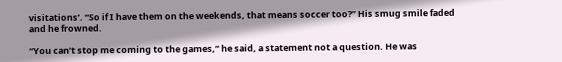visitations’. “So if I have them on the weekends, that means soccer too?” His smug smile faded and he frowned.

“You can’t stop me coming to the games,” he said, a statement not a question. He was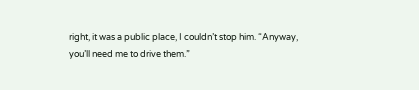right, it was a public place, I couldn’t stop him. “Anyway, you’ll need me to drive them.”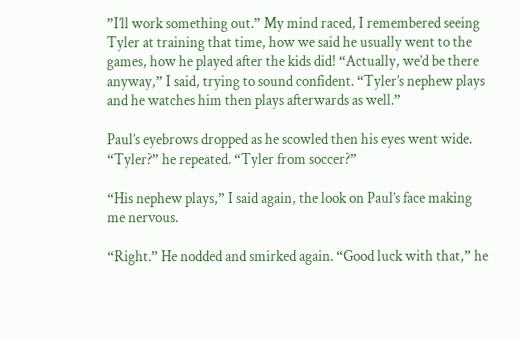”I’ll work something out.” My mind raced, I remembered seeing Tyler at training that time, how we said he usually went to the games, how he played after the kids did! “Actually, we’d be there anyway,” I said, trying to sound confident. “Tyler’s nephew plays and he watches him then plays afterwards as well.”

Paul’s eyebrows dropped as he scowled then his eyes went wide. “Tyler?” he repeated. “Tyler from soccer?”

“His nephew plays,” I said again, the look on Paul’s face making me nervous.

“Right.” He nodded and smirked again. “Good luck with that,” he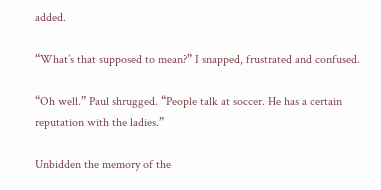added.

“What’s that supposed to mean?” I snapped, frustrated and confused.

“Oh well.” Paul shrugged. “People talk at soccer. He has a certain reputation with the ladies.”

Unbidden the memory of the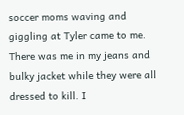soccer moms waving and giggling at Tyler came to me. There was me in my jeans and bulky jacket while they were all dressed to kill. I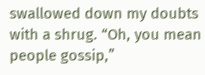swallowed down my doubts with a shrug. “Oh, you mean people gossip,”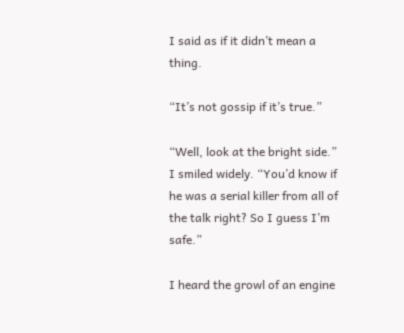I said as if it didn’t mean a thing.

“It’s not gossip if it’s true.”

“Well, look at the bright side.” I smiled widely. “You’d know if he was a serial killer from all of the talk right? So I guess I’m safe.”

I heard the growl of an engine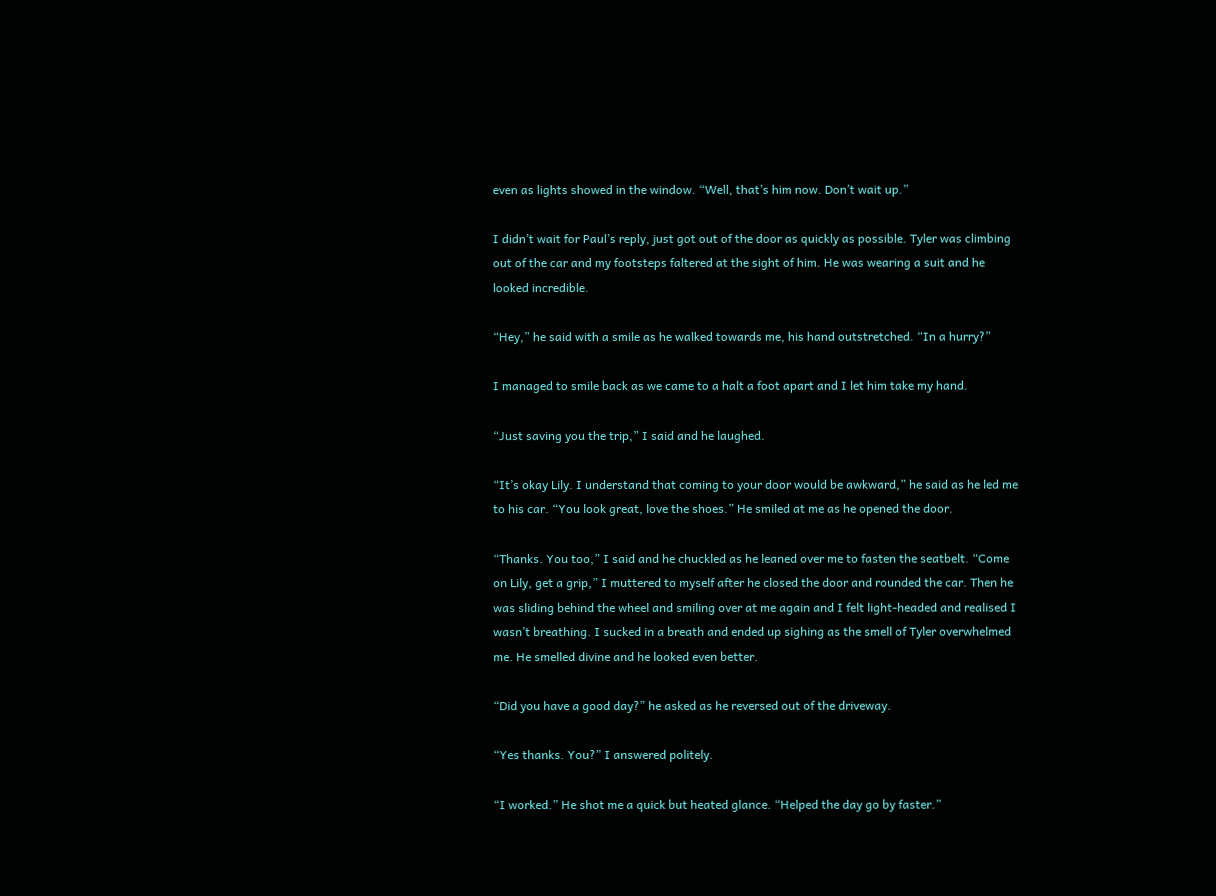even as lights showed in the window. “Well, that’s him now. Don’t wait up.”

I didn’t wait for Paul’s reply, just got out of the door as quickly as possible. Tyler was climbing out of the car and my footsteps faltered at the sight of him. He was wearing a suit and he looked incredible.

“Hey,” he said with a smile as he walked towards me, his hand outstretched. “In a hurry?”

I managed to smile back as we came to a halt a foot apart and I let him take my hand.

“Just saving you the trip,” I said and he laughed.

“It’s okay Lily. I understand that coming to your door would be awkward,” he said as he led me to his car. “You look great, love the shoes.” He smiled at me as he opened the door.

“Thanks. You too,” I said and he chuckled as he leaned over me to fasten the seatbelt. “Come on Lily, get a grip,” I muttered to myself after he closed the door and rounded the car. Then he was sliding behind the wheel and smiling over at me again and I felt light-headed and realised I wasn’t breathing. I sucked in a breath and ended up sighing as the smell of Tyler overwhelmed me. He smelled divine and he looked even better.

“Did you have a good day?” he asked as he reversed out of the driveway.

“Yes thanks. You?” I answered politely.

“I worked.” He shot me a quick but heated glance. “Helped the day go by faster.”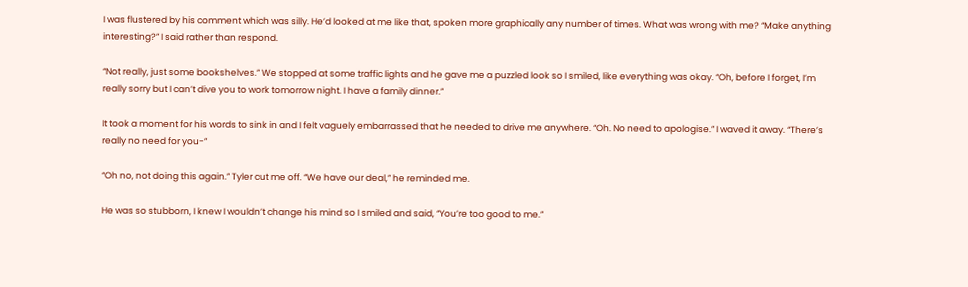I was flustered by his comment which was silly. He’d looked at me like that, spoken more graphically any number of times. What was wrong with me? “Make anything interesting?” I said rather than respond.

“Not really, just some bookshelves.” We stopped at some traffic lights and he gave me a puzzled look so I smiled, like everything was okay. “Oh, before I forget, I’m really sorry but I can’t dive you to work tomorrow night. I have a family dinner.”

It took a moment for his words to sink in and I felt vaguely embarrassed that he needed to drive me anywhere. “Oh. No need to apologise.” I waved it away. “There’s really no need for you-”

“Oh no, not doing this again.” Tyler cut me off. “We have our deal,” he reminded me.

He was so stubborn, I knew I wouldn’t change his mind so I smiled and said, “You’re too good to me.”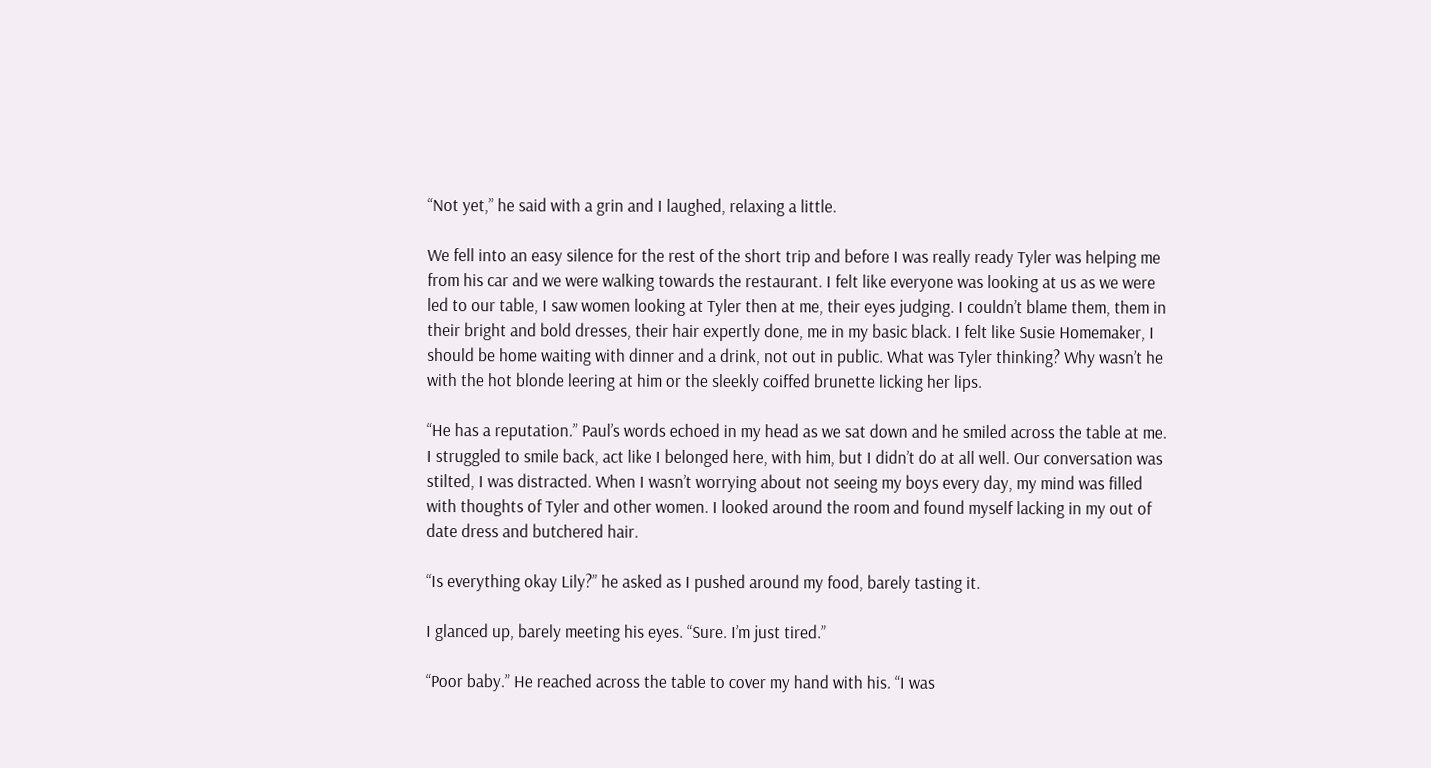“Not yet,” he said with a grin and I laughed, relaxing a little.

We fell into an easy silence for the rest of the short trip and before I was really ready Tyler was helping me from his car and we were walking towards the restaurant. I felt like everyone was looking at us as we were led to our table, I saw women looking at Tyler then at me, their eyes judging. I couldn’t blame them, them in their bright and bold dresses, their hair expertly done, me in my basic black. I felt like Susie Homemaker, I should be home waiting with dinner and a drink, not out in public. What was Tyler thinking? Why wasn’t he with the hot blonde leering at him or the sleekly coiffed brunette licking her lips.

“He has a reputation.” Paul’s words echoed in my head as we sat down and he smiled across the table at me. I struggled to smile back, act like I belonged here, with him, but I didn’t do at all well. Our conversation was stilted, I was distracted. When I wasn’t worrying about not seeing my boys every day, my mind was filled with thoughts of Tyler and other women. I looked around the room and found myself lacking in my out of date dress and butchered hair.

“Is everything okay Lily?” he asked as I pushed around my food, barely tasting it.

I glanced up, barely meeting his eyes. “Sure. I’m just tired.”

“Poor baby.” He reached across the table to cover my hand with his. “I was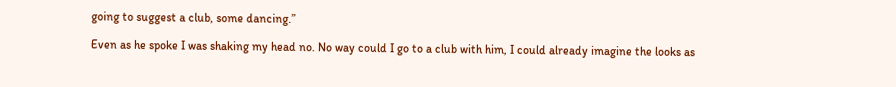going to suggest a club, some dancing.”

Even as he spoke I was shaking my head no. No way could I go to a club with him, I could already imagine the looks as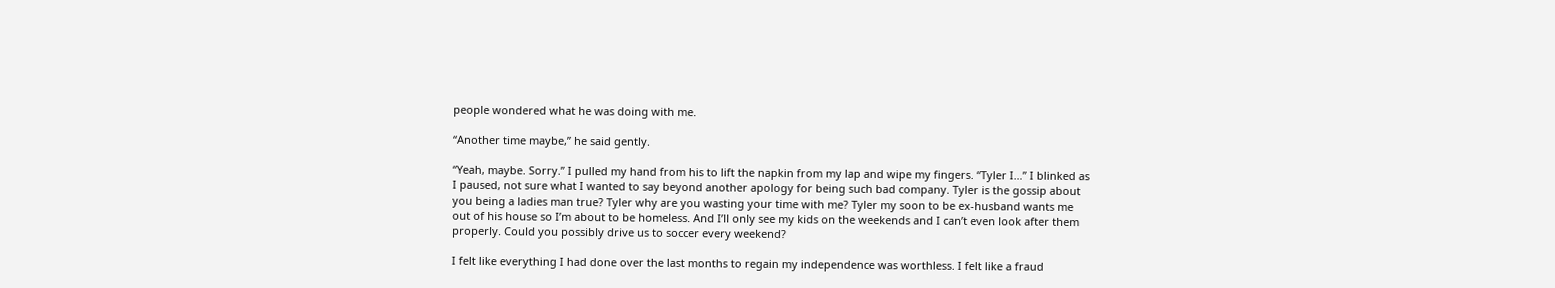people wondered what he was doing with me.

“Another time maybe,” he said gently.

“Yeah, maybe. Sorry.” I pulled my hand from his to lift the napkin from my lap and wipe my fingers. “Tyler I…” I blinked as I paused, not sure what I wanted to say beyond another apology for being such bad company. Tyler is the gossip about you being a ladies man true? Tyler why are you wasting your time with me? Tyler my soon to be ex-husband wants me out of his house so I’m about to be homeless. And I’ll only see my kids on the weekends and I can’t even look after them properly. Could you possibly drive us to soccer every weekend?

I felt like everything I had done over the last months to regain my independence was worthless. I felt like a fraud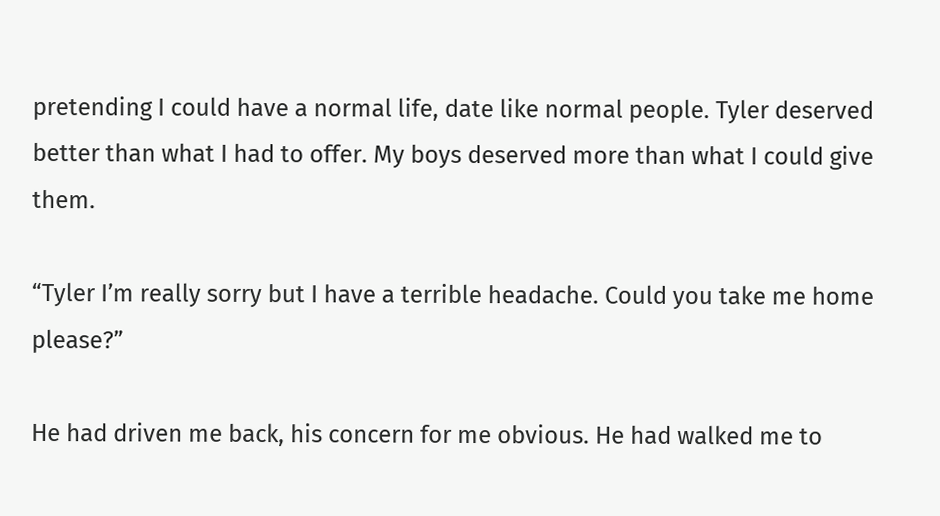pretending I could have a normal life, date like normal people. Tyler deserved better than what I had to offer. My boys deserved more than what I could give them.

“Tyler I’m really sorry but I have a terrible headache. Could you take me home please?”

He had driven me back, his concern for me obvious. He had walked me to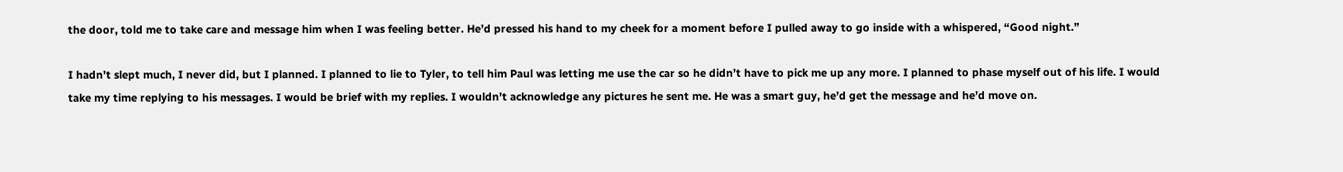the door, told me to take care and message him when I was feeling better. He’d pressed his hand to my cheek for a moment before I pulled away to go inside with a whispered, “Good night.”

I hadn’t slept much, I never did, but I planned. I planned to lie to Tyler, to tell him Paul was letting me use the car so he didn’t have to pick me up any more. I planned to phase myself out of his life. I would take my time replying to his messages. I would be brief with my replies. I wouldn’t acknowledge any pictures he sent me. He was a smart guy, he’d get the message and he’d move on.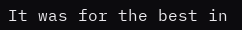It was for the best in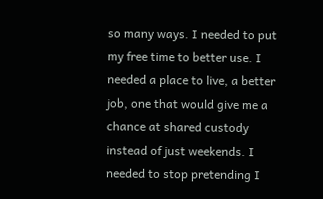so many ways. I needed to put my free time to better use. I needed a place to live, a better job, one that would give me a chance at shared custody instead of just weekends. I needed to stop pretending I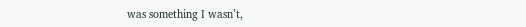was something I wasn’t,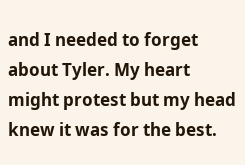and I needed to forget about Tyler. My heart might protest but my head knew it was for the best.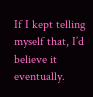If I kept telling myself that, I’d believe it eventually.